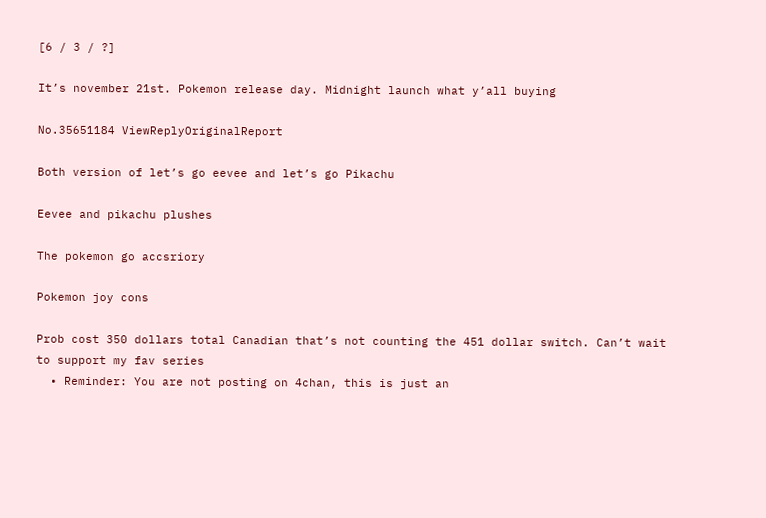[6 / 3 / ?]

It’s november 21st. Pokemon release day. Midnight launch what y’all buying

No.35651184 ViewReplyOriginalReport

Both version of let’s go eevee and let’s go Pikachu

Eevee and pikachu plushes

The pokemon go accsriory

Pokemon joy cons

Prob cost 350 dollars total Canadian that’s not counting the 451 dollar switch. Can’t wait to support my fav series
  • Reminder: You are not posting on 4chan, this is just an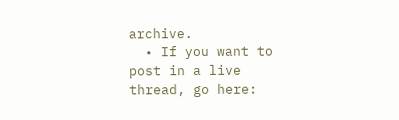archive.
  • If you want to post in a live thread, go here: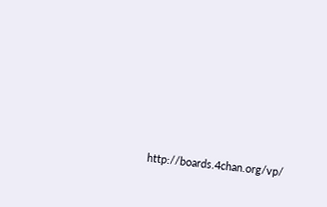http://boards.4chan.org/vp/